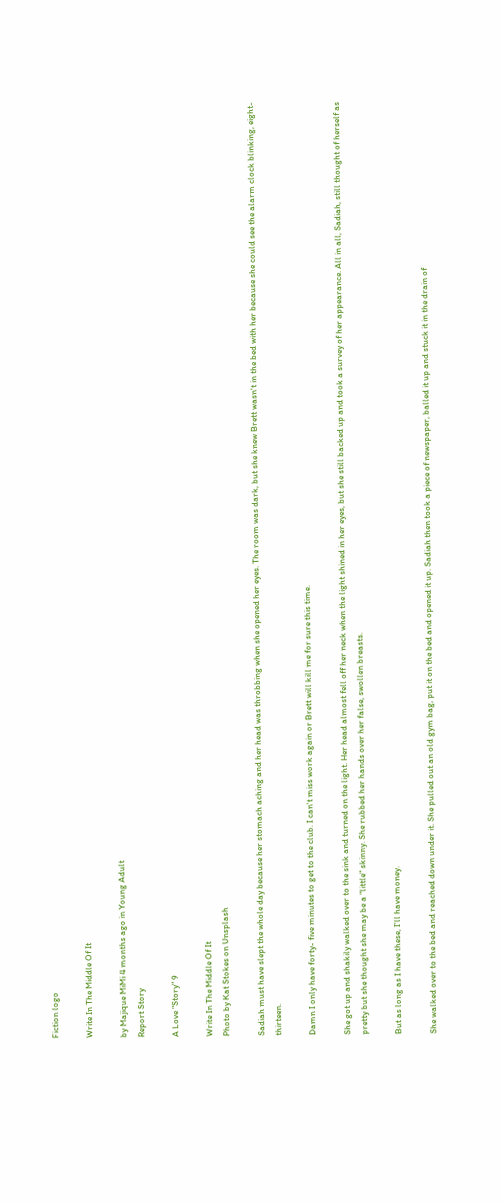Fiction logo

Write In The Middle Of It

by Majique MiMi 4 months ago in Young Adult
Report Story

A Love "Story" 9

Write In The Middle Of It
Photo by Kat Stokes on Unsplash

Sadiah must have slept the whole day because her stomach aching and her head was throbbing when she opened her eyes. The room was dark, but she knew Brett wasn't in the bed with her because she could see the alarm clock blinking, eight-thirteen.

Damn I only have forty- five minutes to get to the club. I can't miss work again or Brett will kill me for sure this time.

She got up and shakily walked over to the sink and turned on the light. Her head almost fell off her neck when the light shined in her eyes, but she still backed up and took a survey of her appearance. All in all, Sadiah, still thought of herself as pretty but she thought she may be a "little" skinny. She rubbed her hands over her false, swollen breasts.

But as long as I have these, I'll have money.

She walked over to the bed and reached down under it. She pulled out an old gym bag, put it on the bed and opened it up. Sadiah then took a piece of newspaper, balled it up and stuck it in the drain of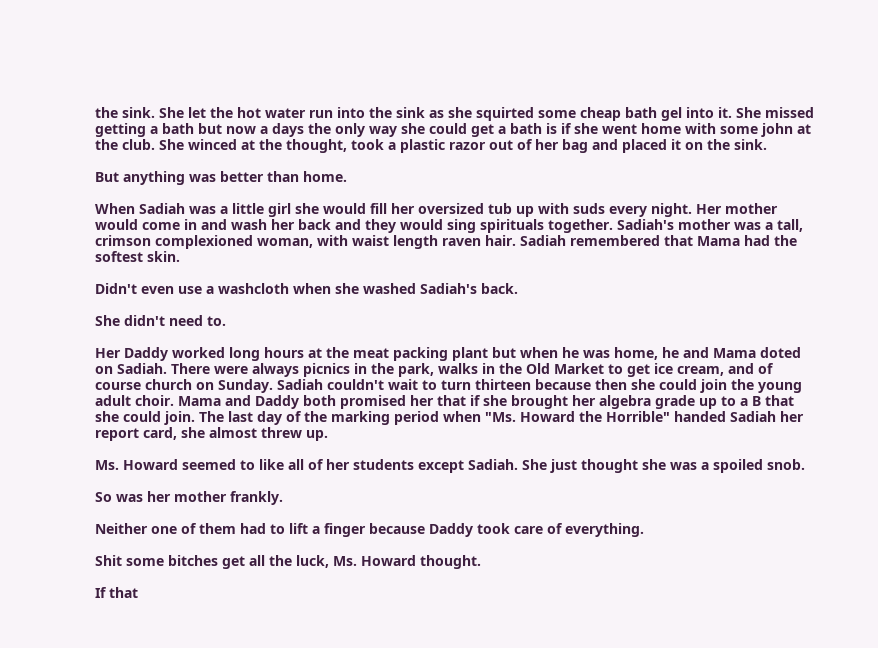the sink. She let the hot water run into the sink as she squirted some cheap bath gel into it. She missed getting a bath but now a days the only way she could get a bath is if she went home with some john at the club. She winced at the thought, took a plastic razor out of her bag and placed it on the sink.

But anything was better than home.

When Sadiah was a little girl she would fill her oversized tub up with suds every night. Her mother would come in and wash her back and they would sing spirituals together. Sadiah's mother was a tall, crimson complexioned woman, with waist length raven hair. Sadiah remembered that Mama had the softest skin.

Didn't even use a washcloth when she washed Sadiah's back.

She didn't need to.

Her Daddy worked long hours at the meat packing plant but when he was home, he and Mama doted on Sadiah. There were always picnics in the park, walks in the Old Market to get ice cream, and of course church on Sunday. Sadiah couldn't wait to turn thirteen because then she could join the young adult choir. Mama and Daddy both promised her that if she brought her algebra grade up to a B that she could join. The last day of the marking period when "Ms. Howard the Horrible" handed Sadiah her report card, she almost threw up.

Ms. Howard seemed to like all of her students except Sadiah. She just thought she was a spoiled snob.

So was her mother frankly.

Neither one of them had to lift a finger because Daddy took care of everything.

Shit some bitches get all the luck, Ms. Howard thought.

If that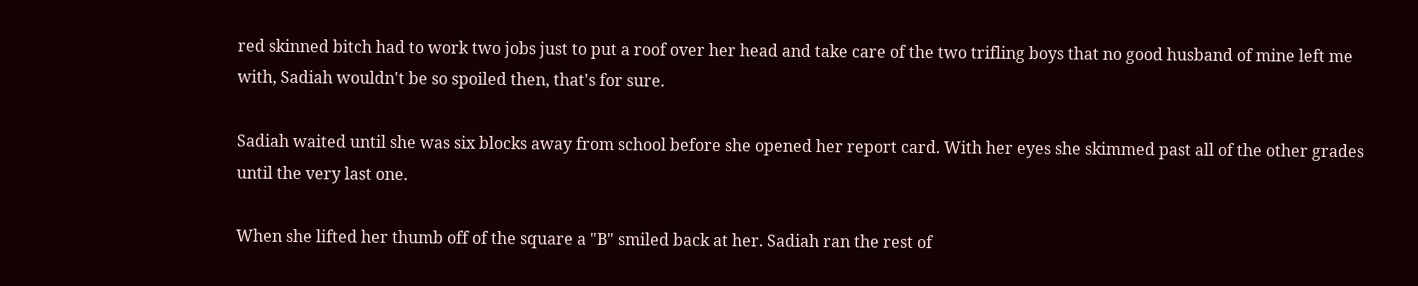red skinned bitch had to work two jobs just to put a roof over her head and take care of the two trifling boys that no good husband of mine left me with, Sadiah wouldn't be so spoiled then, that's for sure.

Sadiah waited until she was six blocks away from school before she opened her report card. With her eyes she skimmed past all of the other grades until the very last one.

When she lifted her thumb off of the square a "B" smiled back at her. Sadiah ran the rest of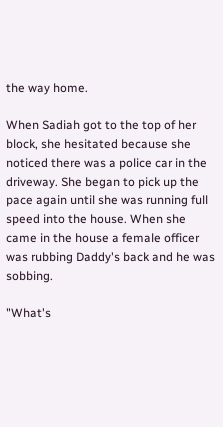the way home.

When Sadiah got to the top of her block, she hesitated because she noticed there was a police car in the driveway. She began to pick up the pace again until she was running full speed into the house. When she came in the house a female officer was rubbing Daddy's back and he was sobbing.

"What's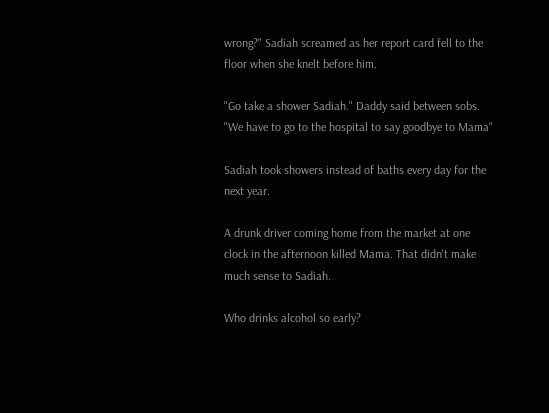wrong?" Sadiah screamed as her report card fell to the floor when she knelt before him.

"Go take a shower Sadiah." Daddy said between sobs. "We have to go to the hospital to say goodbye to Mama"

Sadiah took showers instead of baths every day for the next year.

A drunk driver coming home from the market at one clock in the afternoon killed Mama. That didn't make much sense to Sadiah.

Who drinks alcohol so early?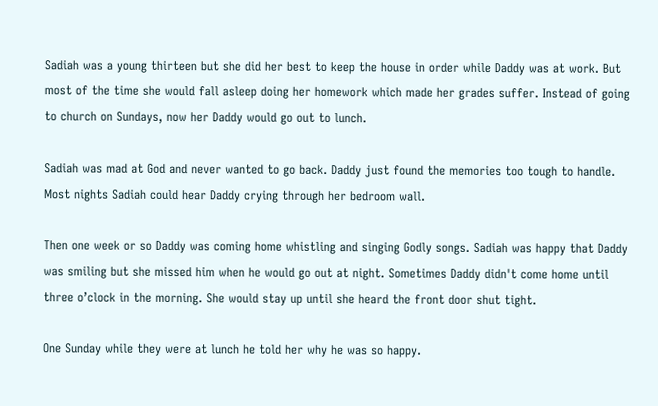Sadiah was a young thirteen but she did her best to keep the house in order while Daddy was at work. But most of the time she would fall asleep doing her homework which made her grades suffer. Instead of going to church on Sundays, now her Daddy would go out to lunch.

Sadiah was mad at God and never wanted to go back. Daddy just found the memories too tough to handle. Most nights Sadiah could hear Daddy crying through her bedroom wall.

Then one week or so Daddy was coming home whistling and singing Godly songs. Sadiah was happy that Daddy was smiling but she missed him when he would go out at night. Sometimes Daddy didn't come home until three o’clock in the morning. She would stay up until she heard the front door shut tight.

One Sunday while they were at lunch he told her why he was so happy.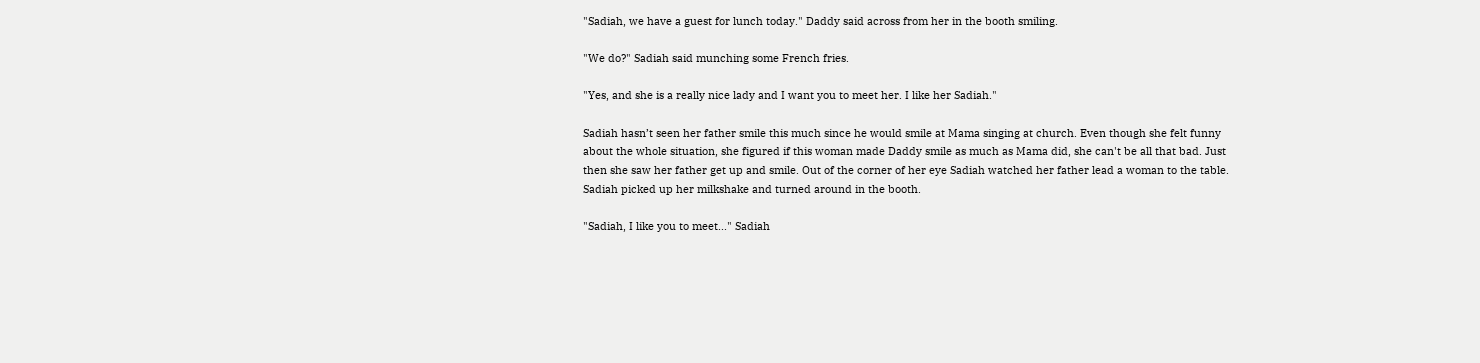"Sadiah, we have a guest for lunch today." Daddy said across from her in the booth smiling.

"We do?" Sadiah said munching some French fries.

"Yes, and she is a really nice lady and I want you to meet her. I like her Sadiah."

Sadiah hasn’t seen her father smile this much since he would smile at Mama singing at church. Even though she felt funny about the whole situation, she figured if this woman made Daddy smile as much as Mama did, she can't be all that bad. Just then she saw her father get up and smile. Out of the corner of her eye Sadiah watched her father lead a woman to the table. Sadiah picked up her milkshake and turned around in the booth.

"Sadiah, I like you to meet..." Sadiah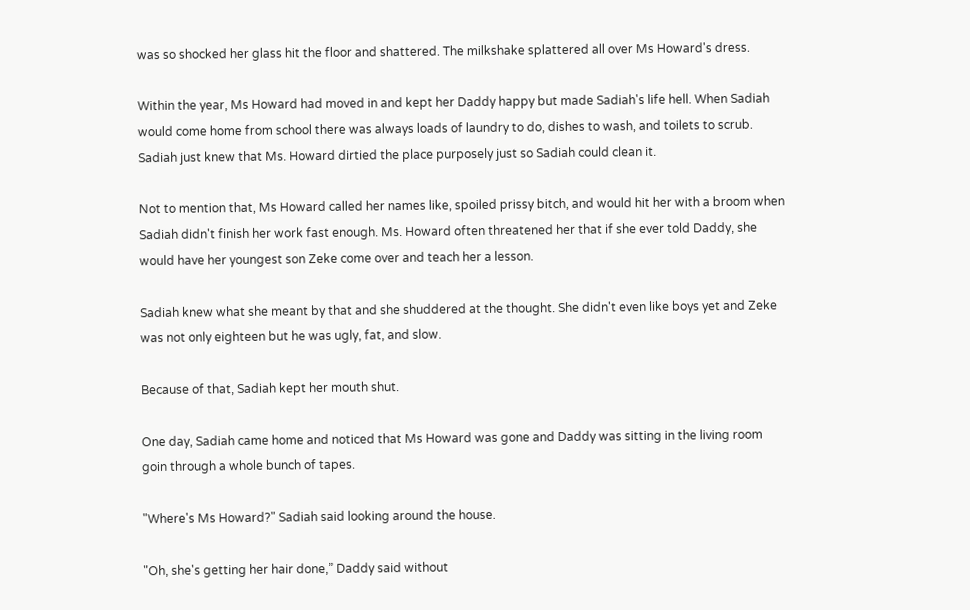was so shocked her glass hit the floor and shattered. The milkshake splattered all over Ms Howard's dress.

Within the year, Ms Howard had moved in and kept her Daddy happy but made Sadiah's life hell. When Sadiah would come home from school there was always loads of laundry to do, dishes to wash, and toilets to scrub. Sadiah just knew that Ms. Howard dirtied the place purposely just so Sadiah could clean it.

Not to mention that, Ms Howard called her names like, spoiled prissy bitch, and would hit her with a broom when Sadiah didn't finish her work fast enough. Ms. Howard often threatened her that if she ever told Daddy, she would have her youngest son Zeke come over and teach her a lesson.

Sadiah knew what she meant by that and she shuddered at the thought. She didn't even like boys yet and Zeke was not only eighteen but he was ugly, fat, and slow.

Because of that, Sadiah kept her mouth shut.

One day, Sadiah came home and noticed that Ms Howard was gone and Daddy was sitting in the living room goin through a whole bunch of tapes.

"Where's Ms Howard?" Sadiah said looking around the house.

"Oh, she's getting her hair done,” Daddy said without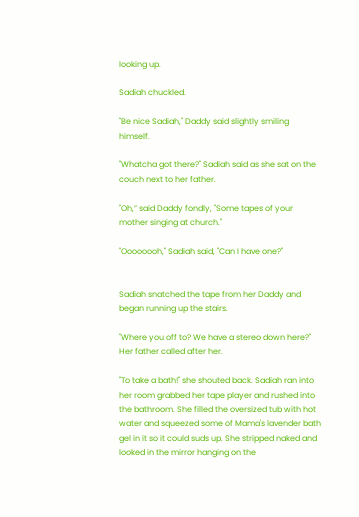looking up.

Sadiah chuckled.

"Be nice Sadiah," Daddy said slightly smiling himself.

"Whatcha got there?" Sadiah said as she sat on the couch next to her father.

"Oh,” said Daddy fondly, "Some tapes of your mother singing at church."

"Oooooooh," Sadiah said, "Can I have one?"


Sadiah snatched the tape from her Daddy and began running up the stairs.

"Where you off to? We have a stereo down here?" Her father called after her.

"To take a bath!" she shouted back. Sadiah ran into her room grabbed her tape player and rushed into the bathroom. She filled the oversized tub with hot water and squeezed some of Mama's lavender bath gel in it so it could suds up. She stripped naked and looked in the mirror hanging on the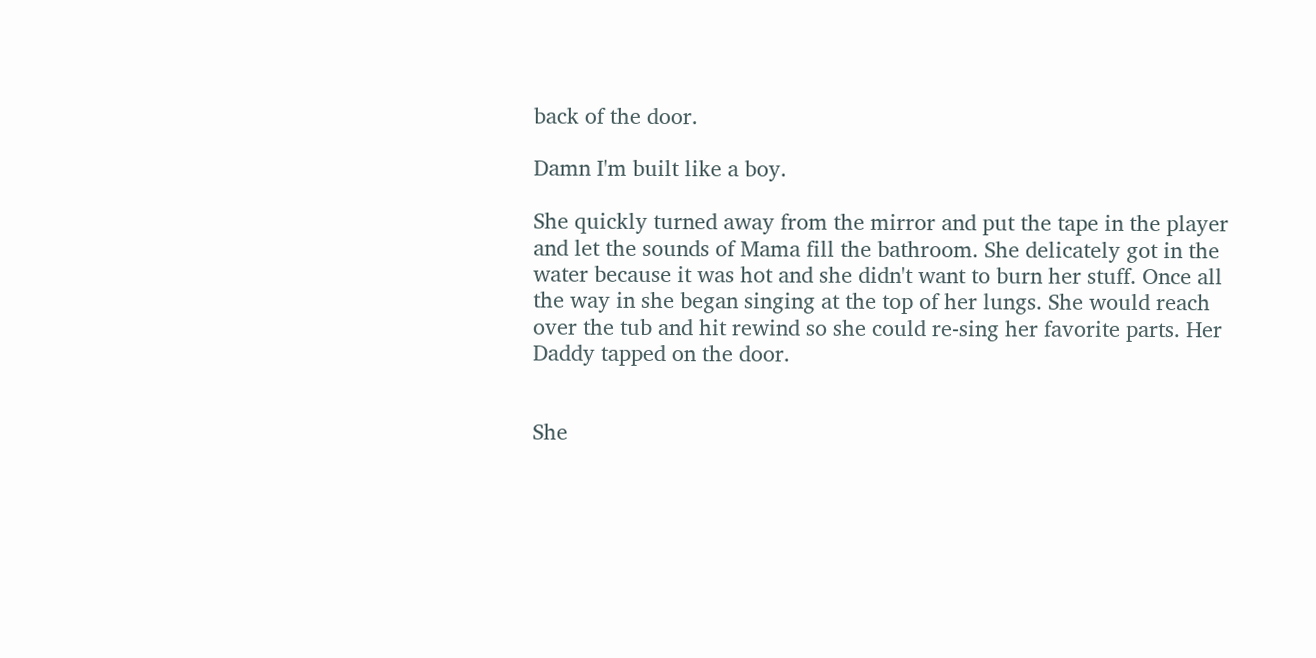back of the door.

Damn I'm built like a boy.

She quickly turned away from the mirror and put the tape in the player and let the sounds of Mama fill the bathroom. She delicately got in the water because it was hot and she didn't want to burn her stuff. Once all the way in she began singing at the top of her lungs. She would reach over the tub and hit rewind so she could re-sing her favorite parts. Her Daddy tapped on the door.


She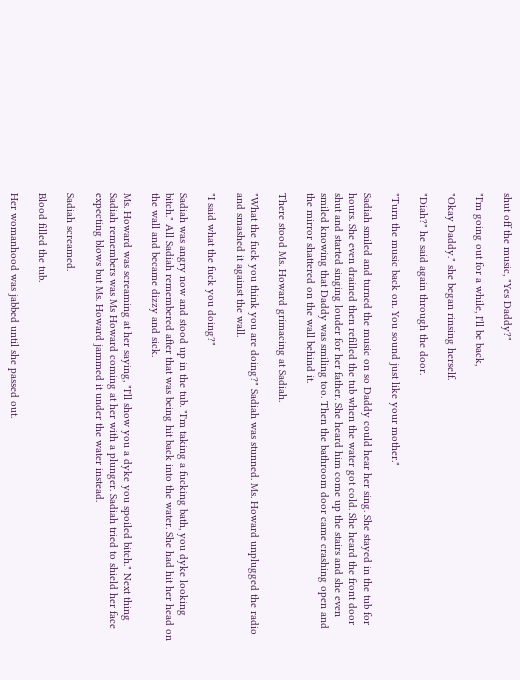shut off the music, "Yes Daddy?"

"I'm going out for a while, I'll be back,

"Okay Daddy." she began rinsing herself.

"Diah?" he said again through the door.

"Turn the music back on. You sound just like your mother."

Sadiah smiled and turned the music on so Daddy could hear her sing. She stayed in the tub for hours. She even drained then refilled the tub when the water got cold. She heard the front door shut and started singing louder for her father. She heard him come up the stairs and she even smiled knowing that Daddy was smiling too. Then the bathroom door came crashing open and the mirror shattered on the wall behind it.

There stood Ms. Howard grimacing at Sadiah.

"What the fuck you think you are doing?" Sadiah was stunned. Ms. Howard unplugged the radio and smashed it against the wall.

"I said what the fuck you doing?"

Sadiah was angry now and stood up in the tub. "I'm taking a fucking bath, you dyke looking bitch." All Sadiah remembered after that was being hit back into the water. She had hit her head on the wall and became dizzy and sick.

Ms. Howard was screaming at her saying, "I'll show you a dyke you spoiled bitch." Next thing Sadiah remembers was Ms Howard coming at her with a plunger. Sadiah tried to shield her face expecting blows but Ms. Howard jammed it under the water instead.

Sadiah screamed.

Blood filled the tub.

Her womanhood was jabbed until she passed out.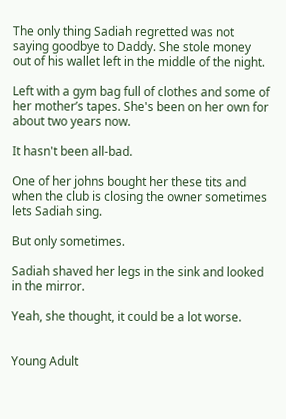The only thing Sadiah regretted was not saying goodbye to Daddy. She stole money out of his wallet left in the middle of the night.

Left with a gym bag full of clothes and some of her mother’s tapes. She's been on her own for about two years now.

It hasn't been all-bad.

One of her johns bought her these tits and when the club is closing the owner sometimes lets Sadiah sing.

But only sometimes.

Sadiah shaved her legs in the sink and looked in the mirror.

Yeah, she thought, it could be a lot worse.


Young Adult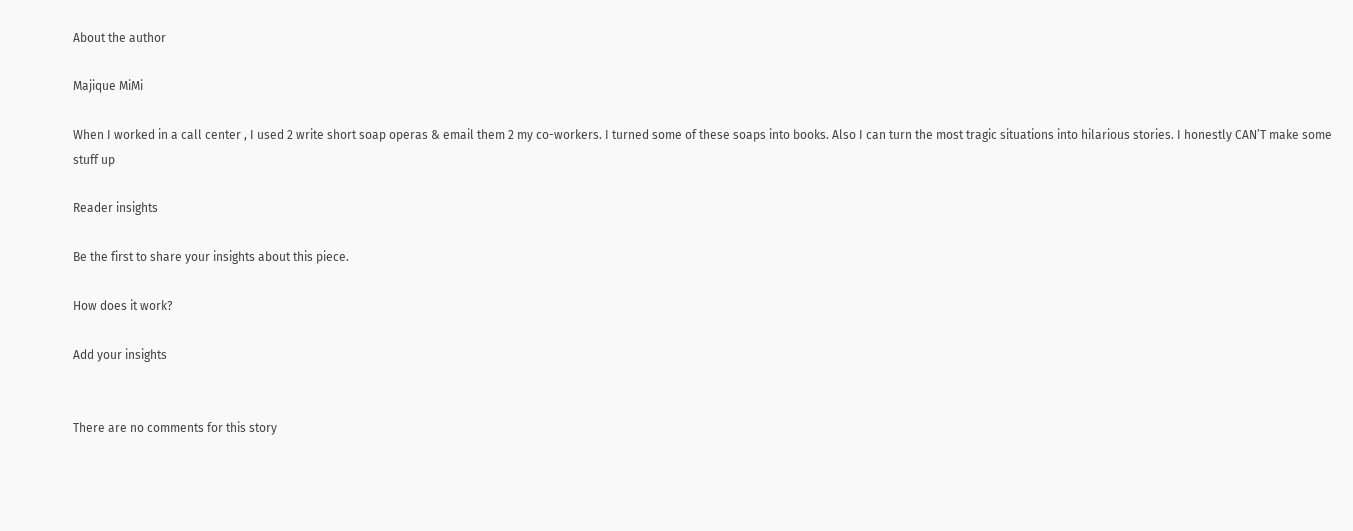About the author

Majique MiMi

When I worked in a call center , I used 2 write short soap operas & email them 2 my co-workers. I turned some of these soaps into books. Also I can turn the most tragic situations into hilarious stories. I honestly CAN’T make some stuff up

Reader insights

Be the first to share your insights about this piece.

How does it work?

Add your insights


There are no comments for this story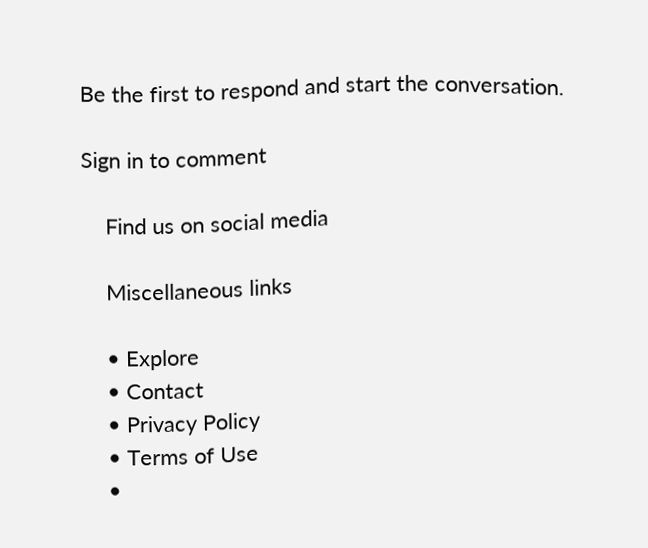Be the first to respond and start the conversation.

Sign in to comment

    Find us on social media

    Miscellaneous links

    • Explore
    • Contact
    • Privacy Policy
    • Terms of Use
    •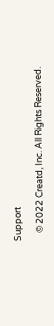Support

    © 2022 Creatd, Inc. All Rights Reserved.